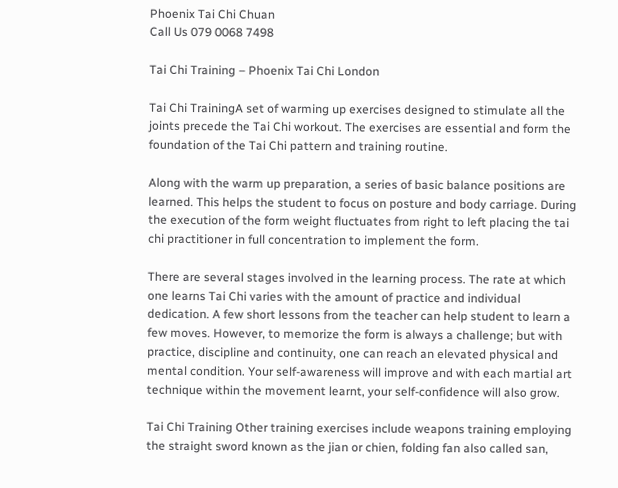Phoenix Tai Chi Chuan
Call Us 079 0068 7498

Tai Chi Training – Phoenix Tai Chi London

Tai Chi TrainingA set of warming up exercises designed to stimulate all the joints precede the Tai Chi workout. The exercises are essential and form the foundation of the Tai Chi pattern and training routine.

Along with the warm up preparation, a series of basic balance positions are learned. This helps the student to focus on posture and body carriage. During the execution of the form weight fluctuates from right to left placing the tai chi practitioner in full concentration to implement the form.

There are several stages involved in the learning process. The rate at which one learns Tai Chi varies with the amount of practice and individual dedication. A few short lessons from the teacher can help student to learn a few moves. However, to memorize the form is always a challenge; but with practice, discipline and continuity, one can reach an elevated physical and mental condition. Your self-awareness will improve and with each martial art technique within the movement learnt, your self-confidence will also grow.

Tai Chi Training Other training exercises include weapons training employing the straight sword known as the jian or chien, folding fan also called san,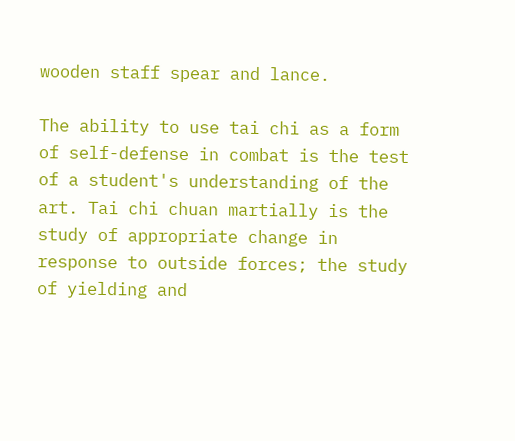wooden staff spear and lance.

The ability to use tai chi as a form of self-defense in combat is the test of a student's understanding of the art. Tai chi chuan martially is the study of appropriate change in response to outside forces; the study of yielding and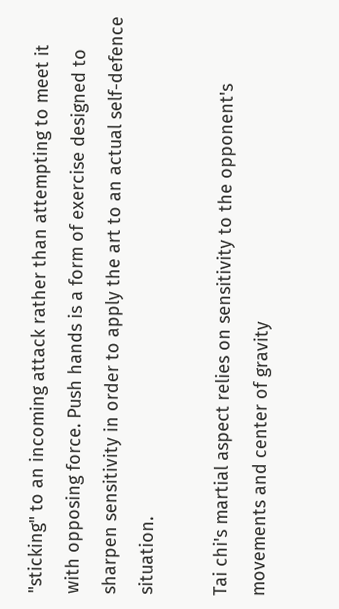"sticking" to an incoming attack rather than attempting to meet it with opposing force. Push hands is a form of exercise designed to sharpen sensitivity in order to apply the art to an actual self-defence situation.

Tai chi's martial aspect relies on sensitivity to the opponent's movements and center of gravity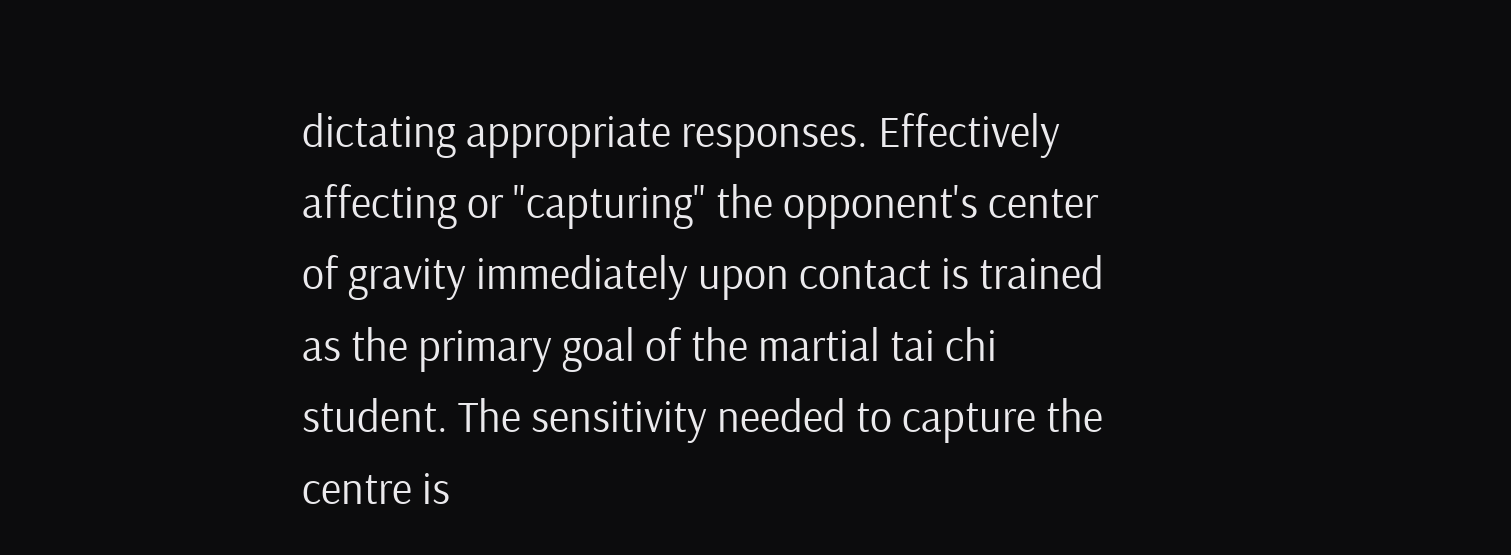dictating appropriate responses. Effectively affecting or "capturing" the opponent's center of gravity immediately upon contact is trained as the primary goal of the martial tai chi student. The sensitivity needed to capture the centre is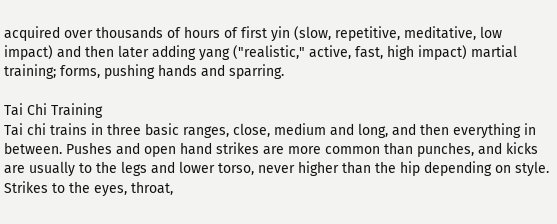acquired over thousands of hours of first yin (slow, repetitive, meditative, low impact) and then later adding yang ("realistic," active, fast, high impact) martial training; forms, pushing hands and sparring.

Tai Chi Training
Tai chi trains in three basic ranges, close, medium and long, and then everything in between. Pushes and open hand strikes are more common than punches, and kicks are usually to the legs and lower torso, never higher than the hip depending on style. Strikes to the eyes, throat,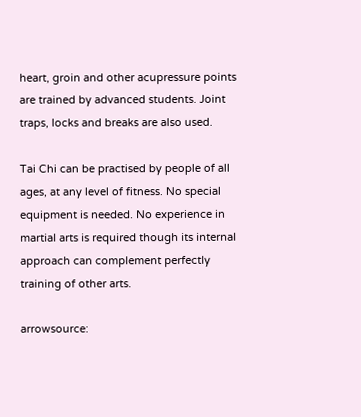heart, groin and other acupressure points are trained by advanced students. Joint traps, locks and breaks are also used.

Tai Chi can be practised by people of all ages, at any level of fitness. No special equipment is needed. No experience in martial arts is required though its internal approach can complement perfectly training of other arts.

arrowsource: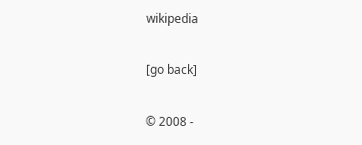wikipedia

[go back]

© 2008 -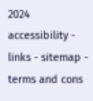2024
accessibility - links - sitemap - terms and cons